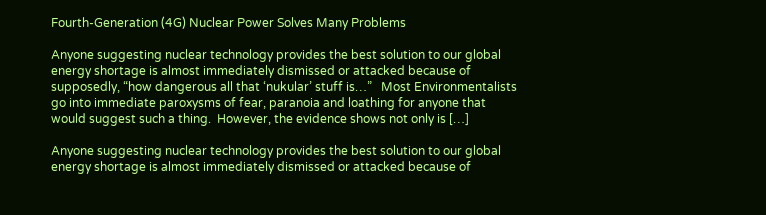Fourth-Generation (4G) Nuclear Power Solves Many Problems

Anyone suggesting nuclear technology provides the best solution to our global energy shortage is almost immediately dismissed or attacked because of supposedly, “how dangerous all that ‘nukular’ stuff is…”   Most Environmentalists go into immediate paroxysms of fear, paranoia and loathing for anyone that would suggest such a thing.  However, the evidence shows not only is […]

Anyone suggesting nuclear technology provides the best solution to our global energy shortage is almost immediately dismissed or attacked because of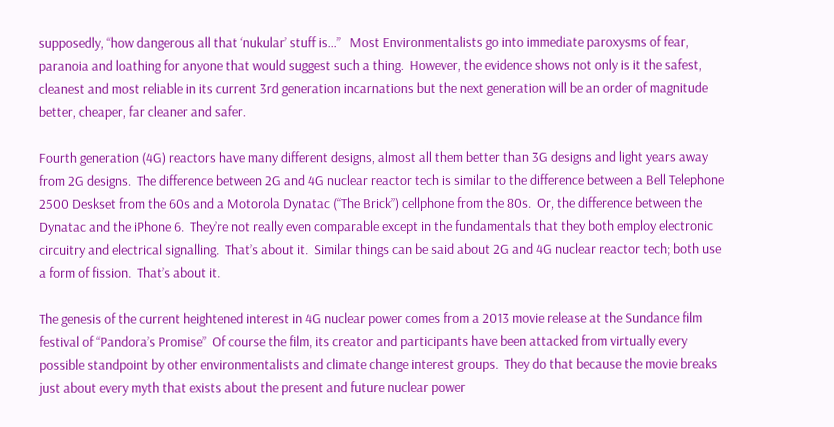supposedly, “how dangerous all that ‘nukular’ stuff is…”   Most Environmentalists go into immediate paroxysms of fear, paranoia and loathing for anyone that would suggest such a thing.  However, the evidence shows not only is it the safest, cleanest and most reliable in its current 3rd generation incarnations but the next generation will be an order of magnitude better, cheaper, far cleaner and safer.

Fourth generation (4G) reactors have many different designs, almost all them better than 3G designs and light years away from 2G designs.  The difference between 2G and 4G nuclear reactor tech is similar to the difference between a Bell Telephone 2500 Deskset from the 60s and a Motorola Dynatac (“The Brick”) cellphone from the 80s.  Or, the difference between the Dynatac and the iPhone 6.  They’re not really even comparable except in the fundamentals that they both employ electronic circuitry and electrical signalling.  That’s about it.  Similar things can be said about 2G and 4G nuclear reactor tech; both use a form of fission.  That’s about it.

The genesis of the current heightened interest in 4G nuclear power comes from a 2013 movie release at the Sundance film festival of “Pandora’s Promise”  Of course the film, its creator and participants have been attacked from virtually every possible standpoint by other environmentalists and climate change interest groups.  They do that because the movie breaks just about every myth that exists about the present and future nuclear power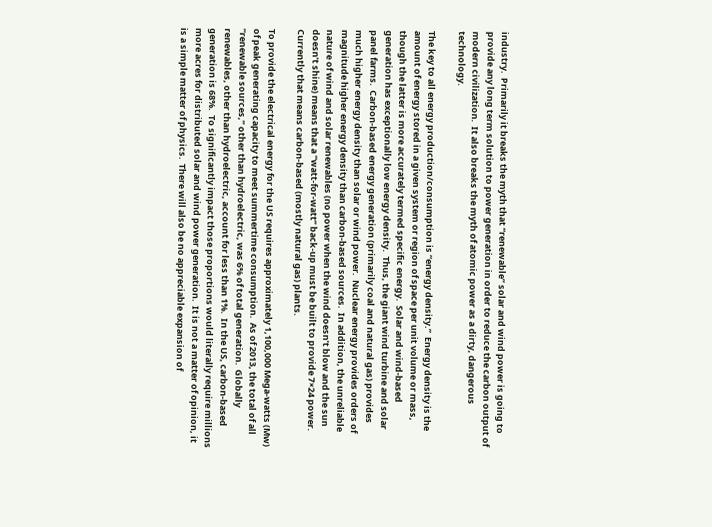industry.  Primarily it breaks the myth that “renewable” solar and wind power is going to provide any long term solution to power generation in order to reduce the carbon output of modern civilization.  It also breaks the myth of atomic power as a dirty, dangerous technology.

The key to all energy production/consumption is “energy density.”  Energy density is the amount of energy stored in a given system or region of space per unit volume or mass, though the latter is more accurately termed specific energy.  Solar and wind-based generation has exceptionally low energy density.  Thus, the giant wind turbine and solar panel farms.  Carbon-based energy generation (primarily coal and natural gas) provides much higher energy density than solar or wind power.  Nuclear energy provides orders of magnitude higher energy density than carbon-based sources.  In addition, the unreliable nature of wind and solar renewables (no power when the wind doesn’t blow and the sun doesn’t shine) means that a “watt-for-watt” back-up must be built to provide 7×24 power.  Currently that means carbon-based (mostly natural gas) plants.

To provide the electrical energy for the US requires approximately 1,100,000 Mega-watts (Mw) of peak generating capacity to meet summertime consumption.  As of 2013, the total of all “renewable sources,” other than hydroelectric, was 6% of total generation.  Globally  renewables, other than hydroelectric, account for less than 1%.  In the US, carbon-based generation is 68%.  To significantly impact those proportions would literally require millions more acres for distributed solar and wind power generation.  It is not a matter of opinion, it is a simple matter of physics.  There will also be no appreciable expansion of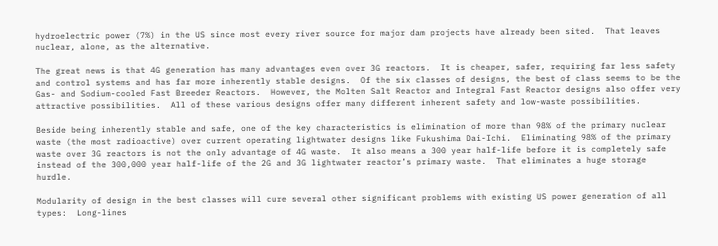hydroelectric power (7%) in the US since most every river source for major dam projects have already been sited.  That leaves nuclear, alone, as the alternative.

The great news is that 4G generation has many advantages even over 3G reactors.  It is cheaper, safer, requiring far less safety and control systems and has far more inherently stable designs.  Of the six classes of designs, the best of class seems to be the Gas- and Sodium-cooled Fast Breeder Reactors.  However, the Molten Salt Reactor and Integral Fast Reactor designs also offer very attractive possibilities.  All of these various designs offer many different inherent safety and low-waste possibilities.

Beside being inherently stable and safe, one of the key characteristics is elimination of more than 98% of the primary nuclear waste (the most radioactive) over current operating lightwater designs like Fukushima Dai-Ichi.  Eliminating 98% of the primary waste over 3G reactors is not the only advantage of 4G waste.  It also means a 300 year half-life before it is completely safe instead of the 300,000 year half-life of the 2G and 3G lightwater reactor’s primary waste.  That eliminates a huge storage hurdle.

Modularity of design in the best classes will cure several other significant problems with existing US power generation of all types:  Long-lines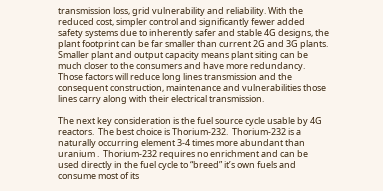transmission loss, grid vulnerability and reliability. With the reduced cost, simpler control and significantly fewer added safety systems due to inherently safer and stable 4G designs, the plant footprint can be far smaller than current 2G and 3G plants.  Smaller plant and output capacity means plant siting can be much closer to the consumers and have more redundancy.  Those factors will reduce long lines transmission and the consequent construction, maintenance and vulnerabilities those lines carry along with their electrical transmission.

The next key consideration is the fuel source cycle usable by 4G reactors.  The best choice is Thorium-232.  Thorium-232 is a naturally occurring element 3-4 times more abundant than uranium .  Thorium-232 requires no enrichment and can be used directly in the fuel cycle to “breed” it’s own fuels and consume most of its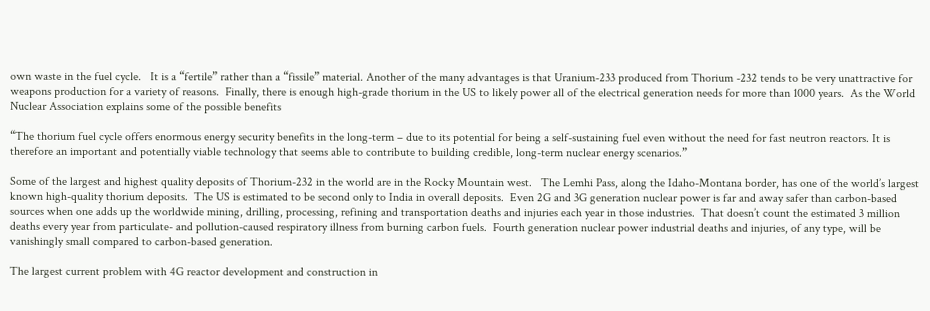own waste in the fuel cycle.   It is a “fertile” rather than a “fissile” material. Another of the many advantages is that Uranium-233 produced from Thorium -232 tends to be very unattractive for weapons production for a variety of reasons.  Finally, there is enough high-grade thorium in the US to likely power all of the electrical generation needs for more than 1000 years.  As the World Nuclear Association explains some of the possible benefits

“The thorium fuel cycle offers enormous energy security benefits in the long-term – due to its potential for being a self-sustaining fuel even without the need for fast neutron reactors. It is therefore an important and potentially viable technology that seems able to contribute to building credible, long-term nuclear energy scenarios.”

Some of the largest and highest quality deposits of Thorium-232 in the world are in the Rocky Mountain west.   The Lemhi Pass, along the Idaho-Montana border, has one of the world’s largest known high-quality thorium deposits.  The US is estimated to be second only to India in overall deposits.  Even 2G and 3G generation nuclear power is far and away safer than carbon-based sources when one adds up the worldwide mining, drilling, processing, refining and transportation deaths and injuries each year in those industries.  That doesn’t count the estimated 3 million deaths every year from particulate- and pollution-caused respiratory illness from burning carbon fuels.  Fourth generation nuclear power industrial deaths and injuries, of any type, will be vanishingly small compared to carbon-based generation.

The largest current problem with 4G reactor development and construction in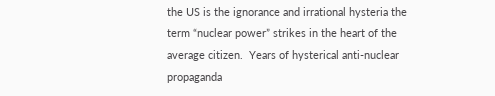the US is the ignorance and irrational hysteria the term “nuclear power” strikes in the heart of the average citizen.  Years of hysterical anti-nuclear propaganda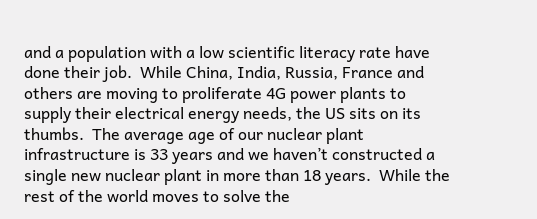and a population with a low scientific literacy rate have done their job.  While China, India, Russia, France and others are moving to proliferate 4G power plants to supply their electrical energy needs, the US sits on its thumbs.  The average age of our nuclear plant infrastructure is 33 years and we haven’t constructed a single new nuclear plant in more than 18 years.  While the rest of the world moves to solve the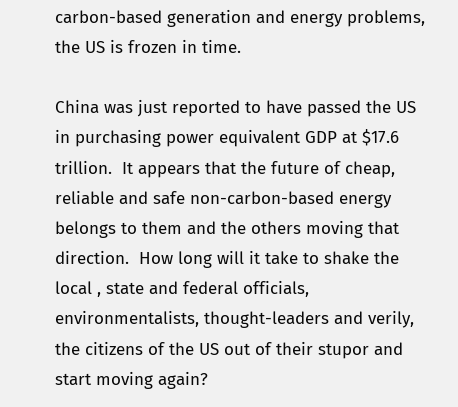carbon-based generation and energy problems, the US is frozen in time.

China was just reported to have passed the US in purchasing power equivalent GDP at $17.6 trillion.  It appears that the future of cheap, reliable and safe non-carbon-based energy belongs to them and the others moving that direction.  How long will it take to shake the local , state and federal officials, environmentalists, thought-leaders and verily, the citizens of the US out of their stupor and start moving again?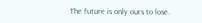The future is only ours to lose.